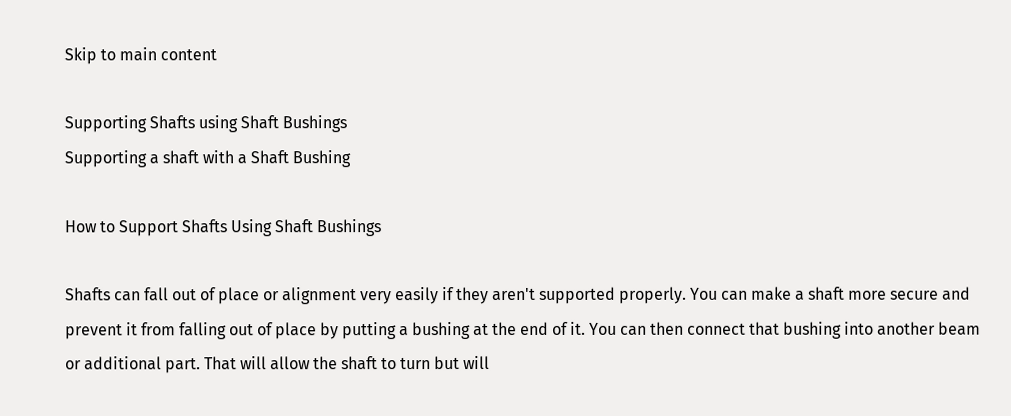Skip to main content

Supporting Shafts using Shaft Bushings
Supporting a shaft with a Shaft Bushing

How to Support Shafts Using Shaft Bushings

Shafts can fall out of place or alignment very easily if they aren't supported properly. You can make a shaft more secure and prevent it from falling out of place by putting a bushing at the end of it. You can then connect that bushing into another beam or additional part. That will allow the shaft to turn but will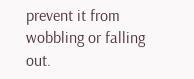prevent it from wobbling or falling out.